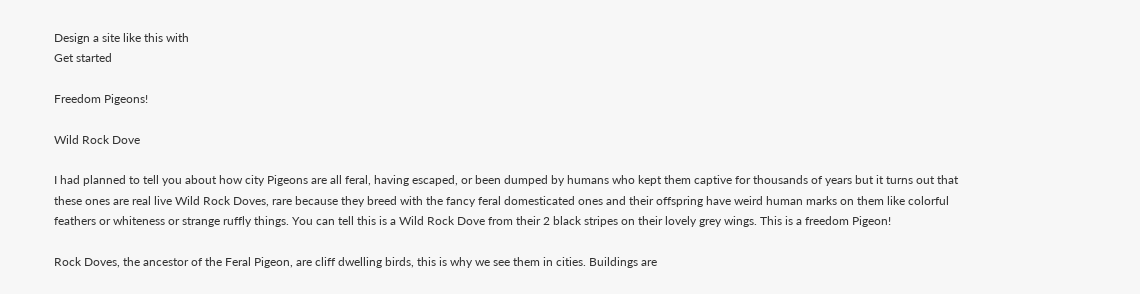Design a site like this with
Get started

Freedom Pigeons!

Wild Rock Dove

I had planned to tell you about how city Pigeons are all feral, having escaped, or been dumped by humans who kept them captive for thousands of years but it turns out that these ones are real live Wild Rock Doves, rare because they breed with the fancy feral domesticated ones and their offspring have weird human marks on them like colorful feathers or whiteness or strange ruffly things. You can tell this is a Wild Rock Dove from their 2 black stripes on their lovely grey wings. This is a freedom Pigeon!

Rock Doves, the ancestor of the Feral Pigeon, are cliff dwelling birds, this is why we see them in cities. Buildings are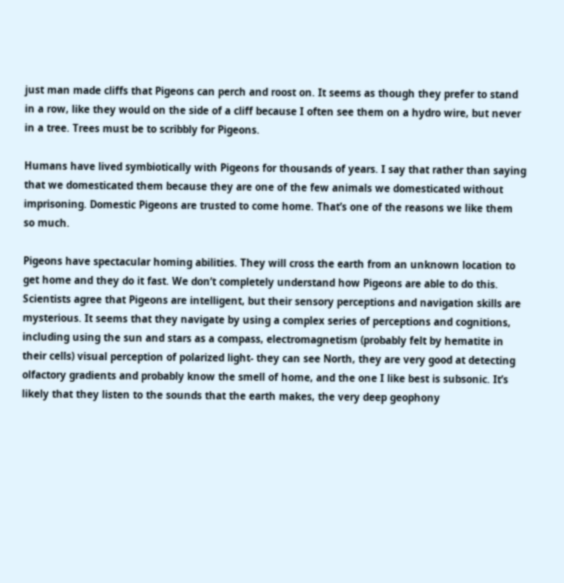just man made cliffs that Pigeons can perch and roost on. It seems as though they prefer to stand in a row, like they would on the side of a cliff because I often see them on a hydro wire, but never in a tree. Trees must be to scribbly for Pigeons.

Humans have lived symbiotically with Pigeons for thousands of years. I say that rather than saying that we domesticated them because they are one of the few animals we domesticated without imprisoning. Domestic Pigeons are trusted to come home. That’s one of the reasons we like them so much.

Pigeons have spectacular homing abilities. They will cross the earth from an unknown location to get home and they do it fast. We don’t completely understand how Pigeons are able to do this. Scientists agree that Pigeons are intelligent, but their sensory perceptions and navigation skills are mysterious. It seems that they navigate by using a complex series of perceptions and cognitions, including using the sun and stars as a compass, electromagnetism (probably felt by hematite in their cells) visual perception of polarized light- they can see North, they are very good at detecting olfactory gradients and probably know the smell of home, and the one I like best is subsonic. It’s likely that they listen to the sounds that the earth makes, the very deep geophony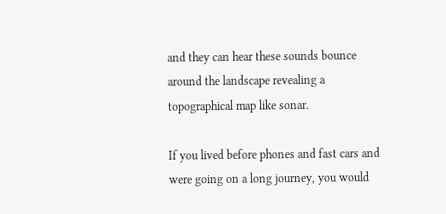and they can hear these sounds bounce around the landscape revealing a topographical map like sonar.

If you lived before phones and fast cars and were going on a long journey, you would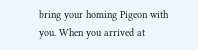bring your homing Pigeon with you. When you arrived at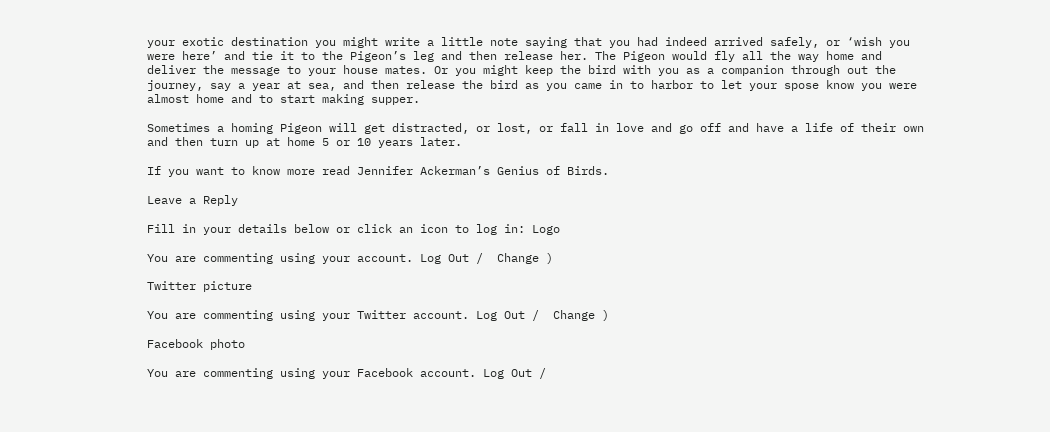your exotic destination you might write a little note saying that you had indeed arrived safely, or ‘wish you were here’ and tie it to the Pigeon’s leg and then release her. The Pigeon would fly all the way home and deliver the message to your house mates. Or you might keep the bird with you as a companion through out the journey, say a year at sea, and then release the bird as you came in to harbor to let your spose know you were almost home and to start making supper.

Sometimes a homing Pigeon will get distracted, or lost, or fall in love and go off and have a life of their own and then turn up at home 5 or 10 years later.

If you want to know more read Jennifer Ackerman’s Genius of Birds.

Leave a Reply

Fill in your details below or click an icon to log in: Logo

You are commenting using your account. Log Out /  Change )

Twitter picture

You are commenting using your Twitter account. Log Out /  Change )

Facebook photo

You are commenting using your Facebook account. Log Out /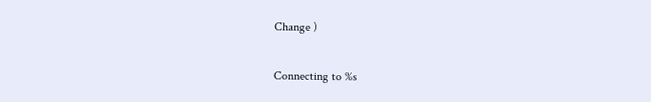Change )

Connecting to %s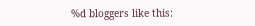%d bloggers like this: